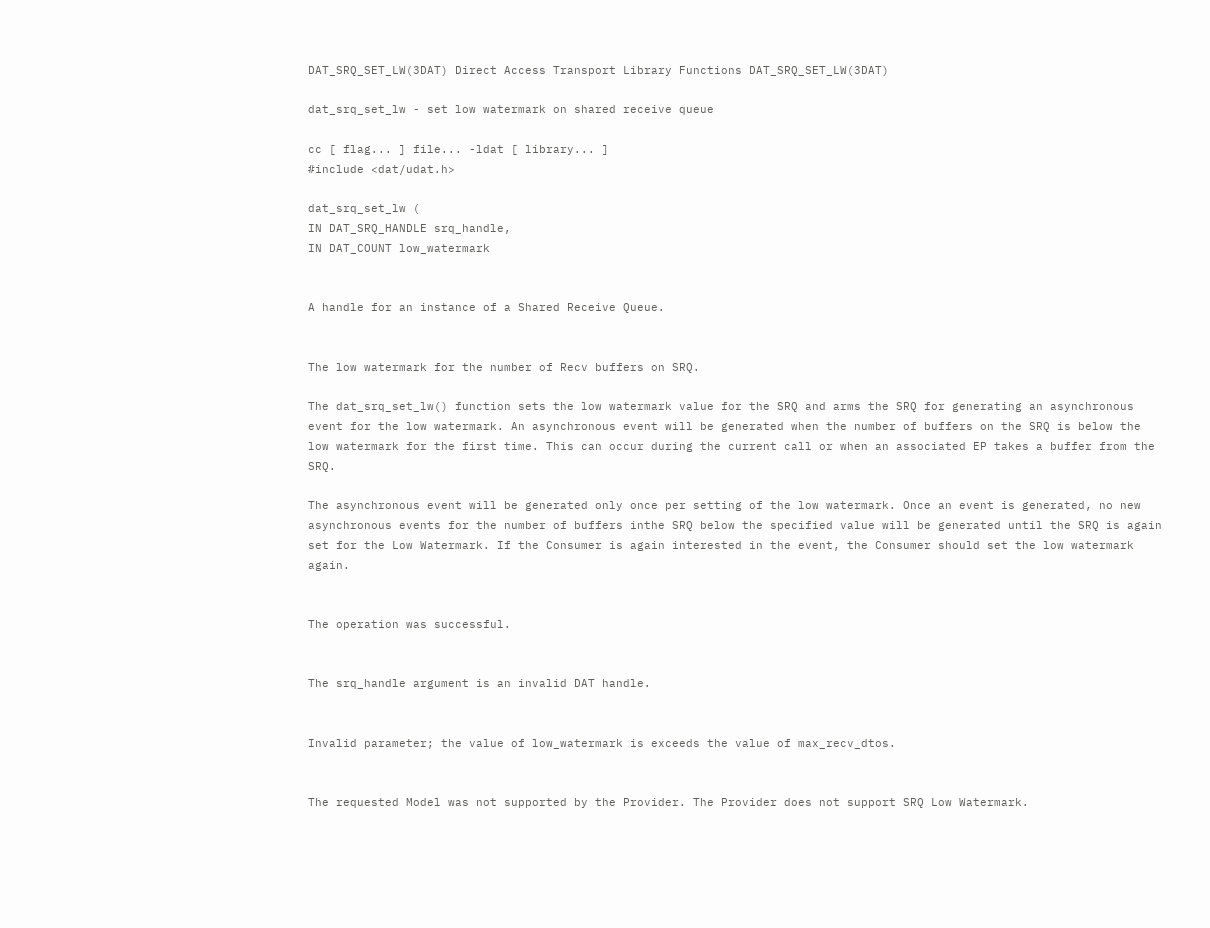DAT_SRQ_SET_LW(3DAT) Direct Access Transport Library Functions DAT_SRQ_SET_LW(3DAT)

dat_srq_set_lw - set low watermark on shared receive queue

cc [ flag... ] file... -ldat [ library... ]
#include <dat/udat.h>

dat_srq_set_lw (
IN DAT_SRQ_HANDLE srq_handle,
IN DAT_COUNT low_watermark


A handle for an instance of a Shared Receive Queue.


The low watermark for the number of Recv buffers on SRQ.

The dat_srq_set_lw() function sets the low watermark value for the SRQ and arms the SRQ for generating an asynchronous event for the low watermark. An asynchronous event will be generated when the number of buffers on the SRQ is below the low watermark for the first time. This can occur during the current call or when an associated EP takes a buffer from the SRQ.

The asynchronous event will be generated only once per setting of the low watermark. Once an event is generated, no new asynchronous events for the number of buffers inthe SRQ below the specified value will be generated until the SRQ is again set for the Low Watermark. If the Consumer is again interested in the event, the Consumer should set the low watermark again.


The operation was successful.


The srq_handle argument is an invalid DAT handle.


Invalid parameter; the value of low_watermark is exceeds the value of max_recv_dtos.


The requested Model was not supported by the Provider. The Provider does not support SRQ Low Watermark.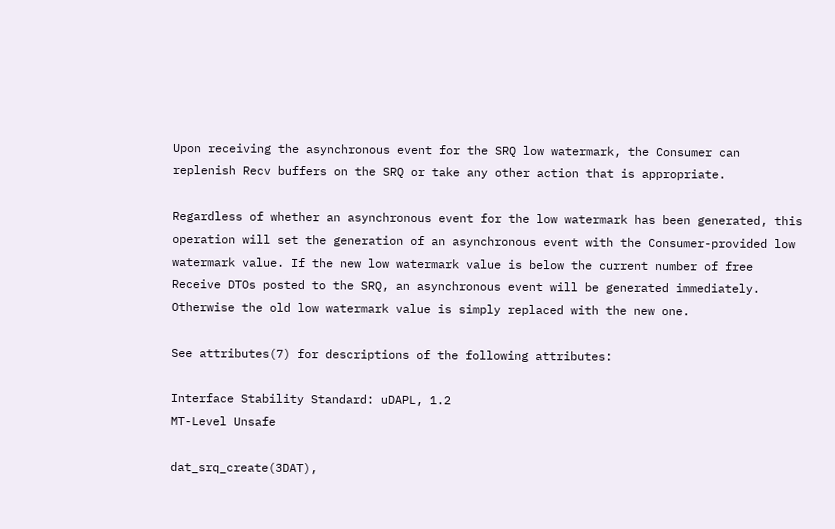Upon receiving the asynchronous event for the SRQ low watermark, the Consumer can replenish Recv buffers on the SRQ or take any other action that is appropriate.

Regardless of whether an asynchronous event for the low watermark has been generated, this operation will set the generation of an asynchronous event with the Consumer-provided low watermark value. If the new low watermark value is below the current number of free Receive DTOs posted to the SRQ, an asynchronous event will be generated immediately. Otherwise the old low watermark value is simply replaced with the new one.

See attributes(7) for descriptions of the following attributes:

Interface Stability Standard: uDAPL, 1.2
MT-Level Unsafe

dat_srq_create(3DAT),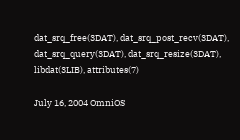dat_srq_free(3DAT), dat_srq_post_recv(3DAT), dat_srq_query(3DAT), dat_srq_resize(3DAT), libdat(3LIB), attributes(7)

July 16, 2004 OmniOS